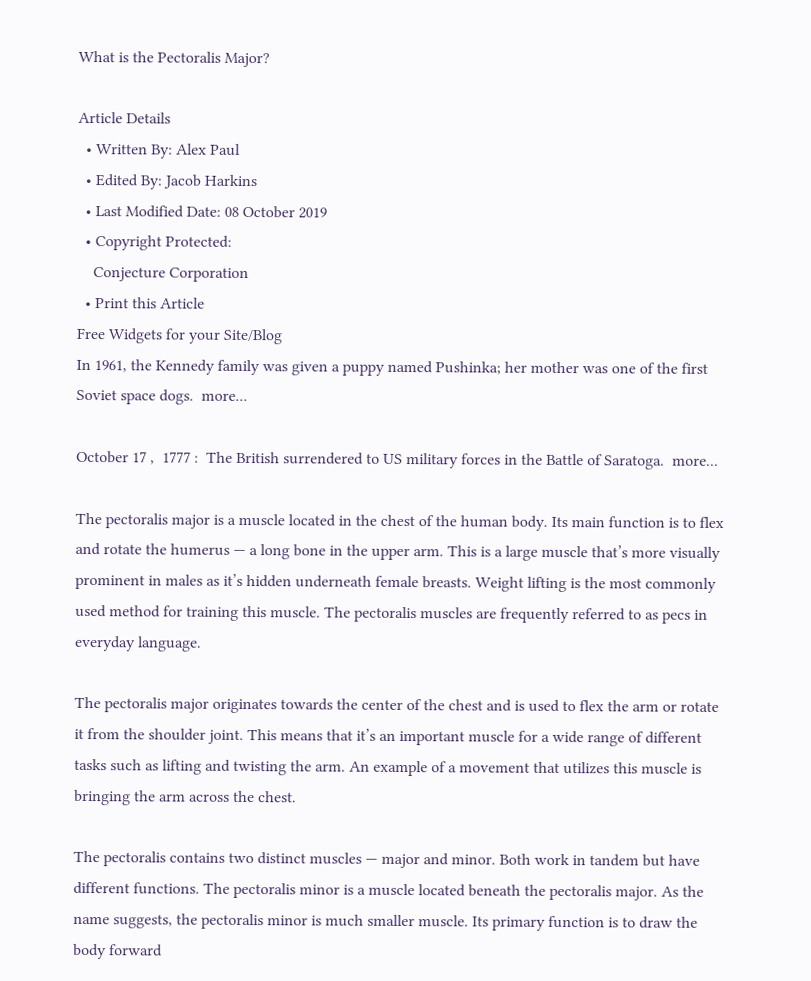What is the Pectoralis Major?

Article Details
  • Written By: Alex Paul
  • Edited By: Jacob Harkins
  • Last Modified Date: 08 October 2019
  • Copyright Protected:
    Conjecture Corporation
  • Print this Article
Free Widgets for your Site/Blog
In 1961, the Kennedy family was given a puppy named Pushinka; her mother was one of the first Soviet space dogs.  more...

October 17 ,  1777 :  The British surrendered to US military forces in the Battle of Saratoga.  more...

The pectoralis major is a muscle located in the chest of the human body. Its main function is to flex and rotate the humerus — a long bone in the upper arm. This is a large muscle that’s more visually prominent in males as it’s hidden underneath female breasts. Weight lifting is the most commonly used method for training this muscle. The pectoralis muscles are frequently referred to as pecs in everyday language.

The pectoralis major originates towards the center of the chest and is used to flex the arm or rotate it from the shoulder joint. This means that it’s an important muscle for a wide range of different tasks such as lifting and twisting the arm. An example of a movement that utilizes this muscle is bringing the arm across the chest.

The pectoralis contains two distinct muscles — major and minor. Both work in tandem but have different functions. The pectoralis minor is a muscle located beneath the pectoralis major. As the name suggests, the pectoralis minor is much smaller muscle. Its primary function is to draw the body forward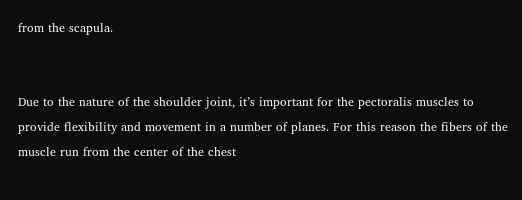from the scapula.


Due to the nature of the shoulder joint, it’s important for the pectoralis muscles to provide flexibility and movement in a number of planes. For this reason the fibers of the muscle run from the center of the chest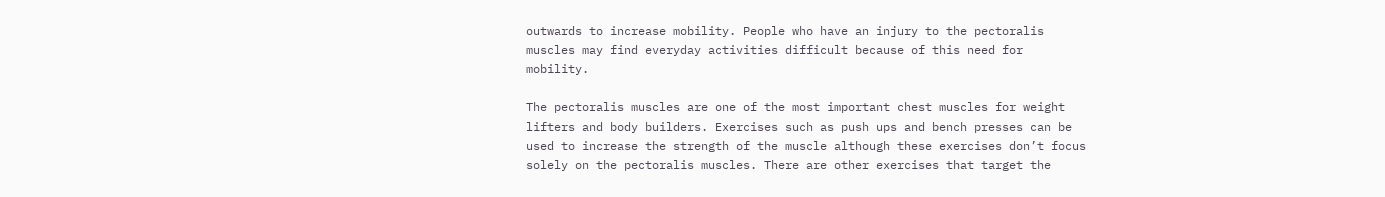outwards to increase mobility. People who have an injury to the pectoralis muscles may find everyday activities difficult because of this need for mobility.

The pectoralis muscles are one of the most important chest muscles for weight lifters and body builders. Exercises such as push ups and bench presses can be used to increase the strength of the muscle although these exercises don’t focus solely on the pectoralis muscles. There are other exercises that target the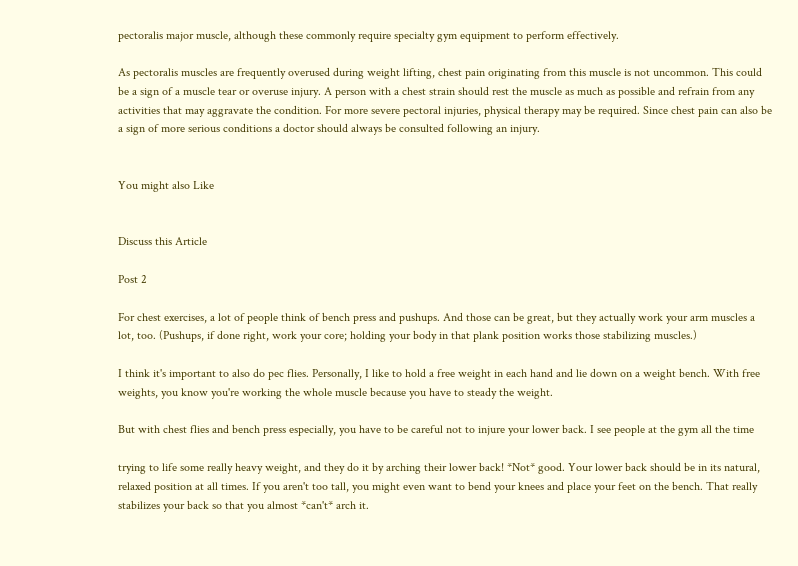pectoralis major muscle, although these commonly require specialty gym equipment to perform effectively.

As pectoralis muscles are frequently overused during weight lifting, chest pain originating from this muscle is not uncommon. This could be a sign of a muscle tear or overuse injury. A person with a chest strain should rest the muscle as much as possible and refrain from any activities that may aggravate the condition. For more severe pectoral injuries, physical therapy may be required. Since chest pain can also be a sign of more serious conditions a doctor should always be consulted following an injury.


You might also Like


Discuss this Article

Post 2

For chest exercises, a lot of people think of bench press and pushups. And those can be great, but they actually work your arm muscles a lot, too. (Pushups, if done right, work your core; holding your body in that plank position works those stabilizing muscles.)

I think it's important to also do pec flies. Personally, I like to hold a free weight in each hand and lie down on a weight bench. With free weights, you know you're working the whole muscle because you have to steady the weight.

But with chest flies and bench press especially, you have to be careful not to injure your lower back. I see people at the gym all the time

trying to life some really heavy weight, and they do it by arching their lower back! *Not* good. Your lower back should be in its natural, relaxed position at all times. If you aren't too tall, you might even want to bend your knees and place your feet on the bench. That really stabilizes your back so that you almost *can't* arch it.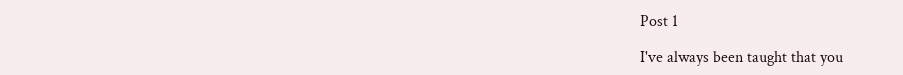Post 1

I've always been taught that you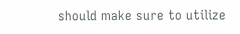should make sure to utilize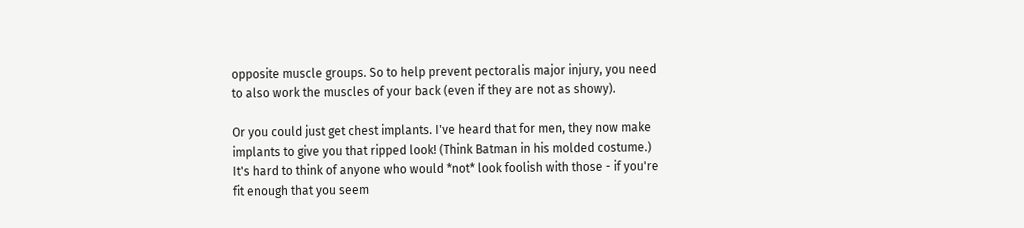opposite muscle groups. So to help prevent pectoralis major injury, you need to also work the muscles of your back (even if they are not as showy).

Or you could just get chest implants. I've heard that for men, they now make implants to give you that ripped look! (Think Batman in his molded costume.) It's hard to think of anyone who would *not* look foolish with those - if you're fit enough that you seem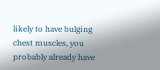likely to have bulging chest muscles, you probably already have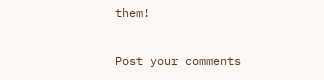them!

Post your comments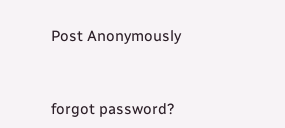Post Anonymously


forgot password?